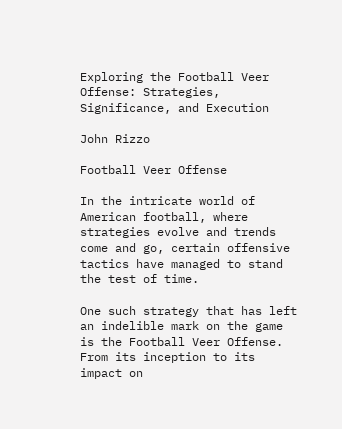Exploring the Football Veer Offense: Strategies, Significance, and Execution

John Rizzo

Football Veer Offense

In the intricate world of American football, where strategies evolve and trends come and go, certain offensive tactics have managed to stand the test of time.

One such strategy that has left an indelible mark on the game is the Football Veer Offense. From its inception to its impact on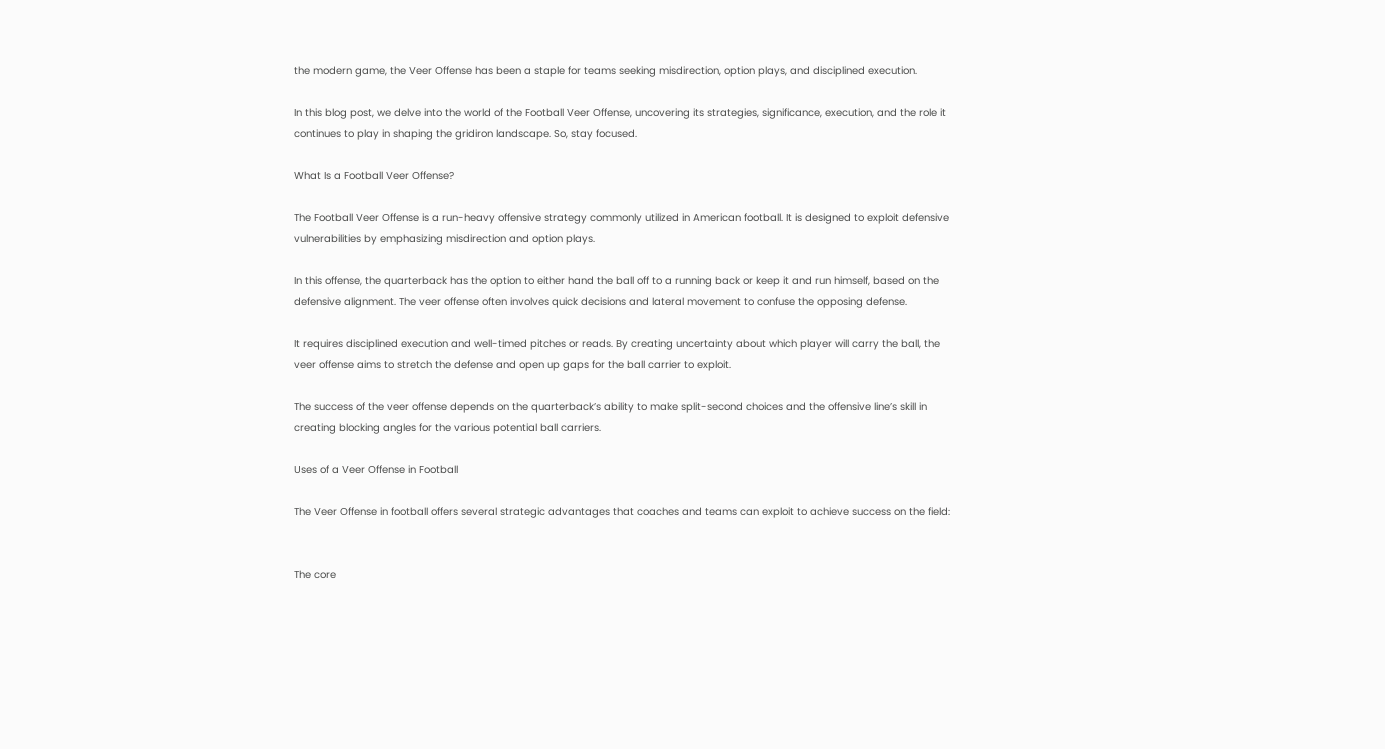the modern game, the Veer Offense has been a staple for teams seeking misdirection, option plays, and disciplined execution.

In this blog post, we delve into the world of the Football Veer Offense, uncovering its strategies, significance, execution, and the role it continues to play in shaping the gridiron landscape. So, stay focused.

What Is a Football Veer Offense?

The Football Veer Offense is a run-heavy offensive strategy commonly utilized in American football. It is designed to exploit defensive vulnerabilities by emphasizing misdirection and option plays.

In this offense, the quarterback has the option to either hand the ball off to a running back or keep it and run himself, based on the defensive alignment. The veer offense often involves quick decisions and lateral movement to confuse the opposing defense.

It requires disciplined execution and well-timed pitches or reads. By creating uncertainty about which player will carry the ball, the veer offense aims to stretch the defense and open up gaps for the ball carrier to exploit.

The success of the veer offense depends on the quarterback’s ability to make split-second choices and the offensive line’s skill in creating blocking angles for the various potential ball carriers.

Uses of a Veer Offense in Football

The Veer Offense in football offers several strategic advantages that coaches and teams can exploit to achieve success on the field:


The core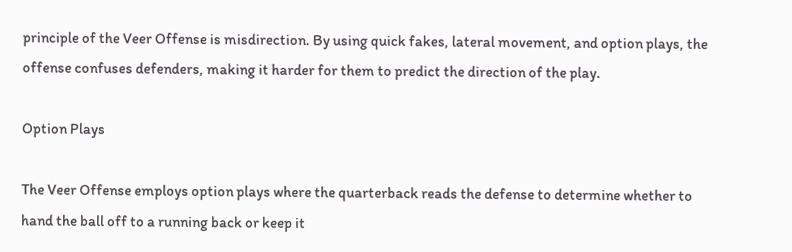principle of the Veer Offense is misdirection. By using quick fakes, lateral movement, and option plays, the offense confuses defenders, making it harder for them to predict the direction of the play.

Option Plays

The Veer Offense employs option plays where the quarterback reads the defense to determine whether to hand the ball off to a running back or keep it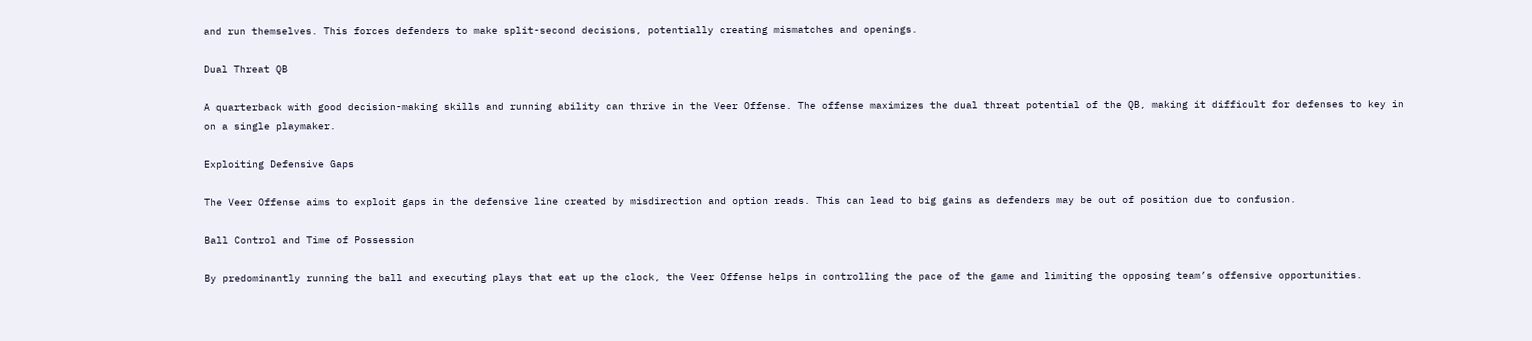and run themselves. This forces defenders to make split-second decisions, potentially creating mismatches and openings.

Dual Threat QB

A quarterback with good decision-making skills and running ability can thrive in the Veer Offense. The offense maximizes the dual threat potential of the QB, making it difficult for defenses to key in on a single playmaker.

Exploiting Defensive Gaps

The Veer Offense aims to exploit gaps in the defensive line created by misdirection and option reads. This can lead to big gains as defenders may be out of position due to confusion.

Ball Control and Time of Possession

By predominantly running the ball and executing plays that eat up the clock, the Veer Offense helps in controlling the pace of the game and limiting the opposing team’s offensive opportunities.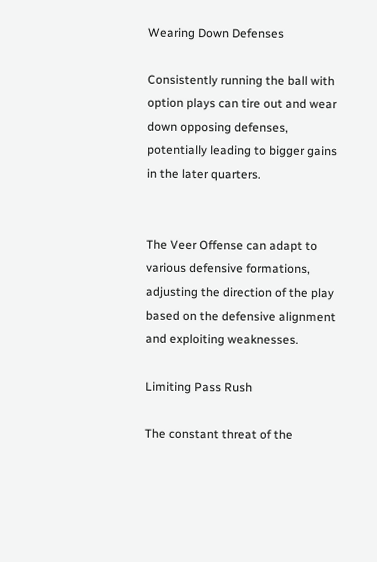Wearing Down Defenses

Consistently running the ball with option plays can tire out and wear down opposing defenses, potentially leading to bigger gains in the later quarters.


The Veer Offense can adapt to various defensive formations, adjusting the direction of the play based on the defensive alignment and exploiting weaknesses.

Limiting Pass Rush

The constant threat of the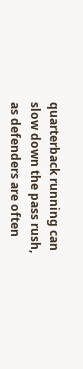quarterback running can slow down the pass rush, as defenders are often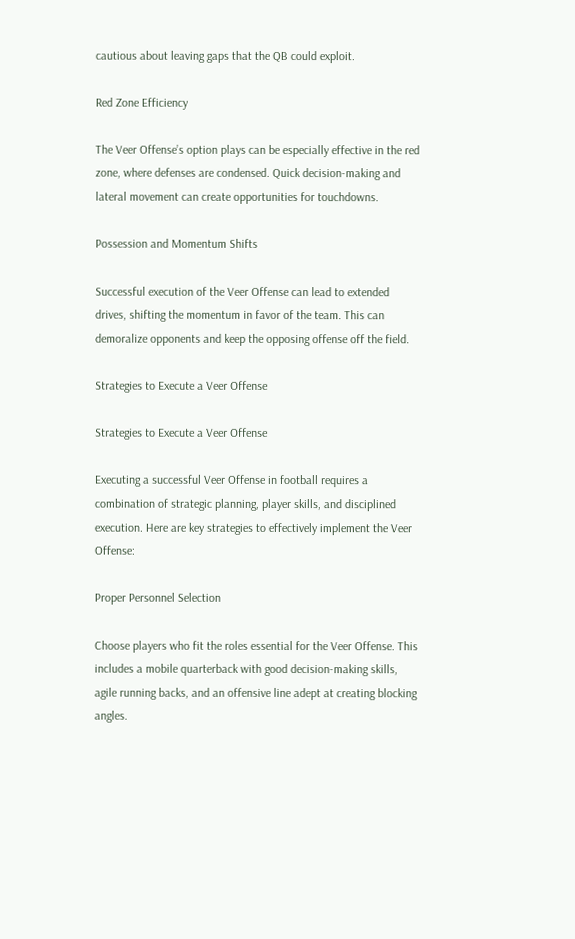cautious about leaving gaps that the QB could exploit.

Red Zone Efficiency

The Veer Offense’s option plays can be especially effective in the red zone, where defenses are condensed. Quick decision-making and lateral movement can create opportunities for touchdowns.

Possession and Momentum Shifts

Successful execution of the Veer Offense can lead to extended drives, shifting the momentum in favor of the team. This can demoralize opponents and keep the opposing offense off the field.

Strategies to Execute a Veer Offense

Strategies to Execute a Veer Offense

Executing a successful Veer Offense in football requires a combination of strategic planning, player skills, and disciplined execution. Here are key strategies to effectively implement the Veer Offense:

Proper Personnel Selection

Choose players who fit the roles essential for the Veer Offense. This includes a mobile quarterback with good decision-making skills, agile running backs, and an offensive line adept at creating blocking angles.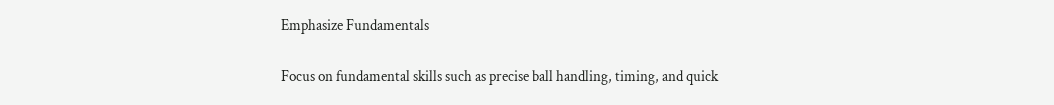Emphasize Fundamentals

Focus on fundamental skills such as precise ball handling, timing, and quick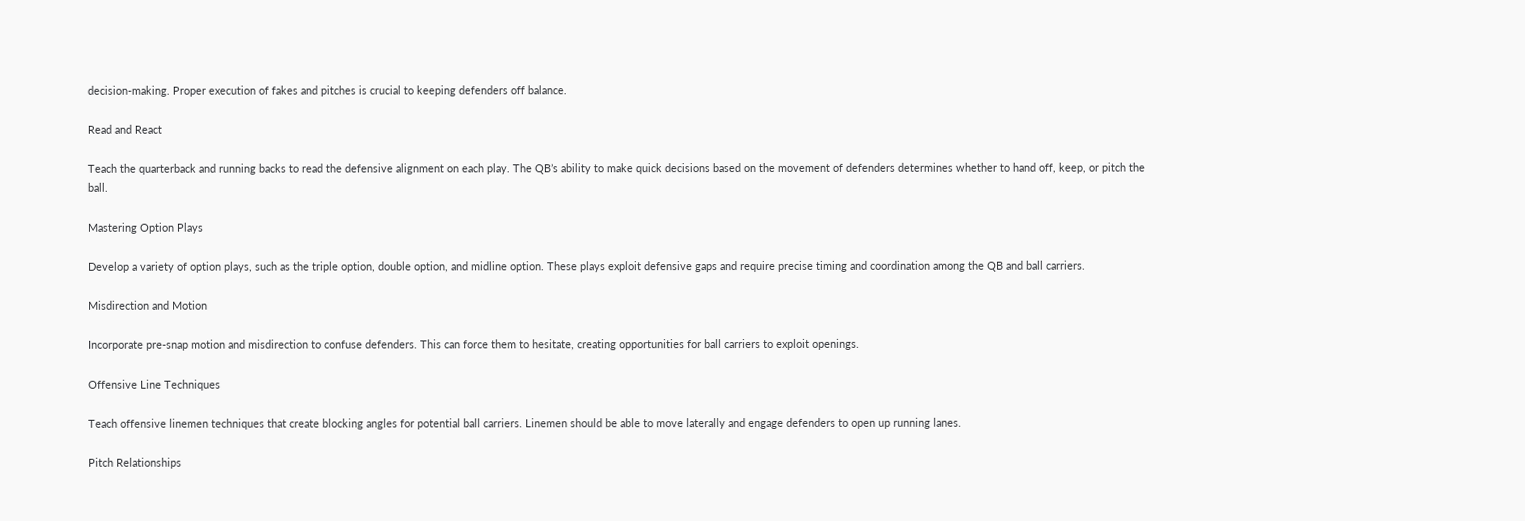decision-making. Proper execution of fakes and pitches is crucial to keeping defenders off balance.

Read and React

Teach the quarterback and running backs to read the defensive alignment on each play. The QB’s ability to make quick decisions based on the movement of defenders determines whether to hand off, keep, or pitch the ball.

Mastering Option Plays

Develop a variety of option plays, such as the triple option, double option, and midline option. These plays exploit defensive gaps and require precise timing and coordination among the QB and ball carriers.

Misdirection and Motion

Incorporate pre-snap motion and misdirection to confuse defenders. This can force them to hesitate, creating opportunities for ball carriers to exploit openings.

Offensive Line Techniques

Teach offensive linemen techniques that create blocking angles for potential ball carriers. Linemen should be able to move laterally and engage defenders to open up running lanes.

Pitch Relationships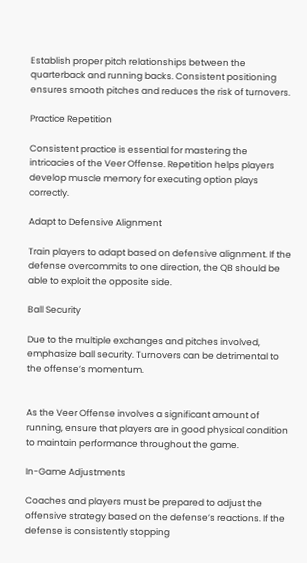Establish proper pitch relationships between the quarterback and running backs. Consistent positioning ensures smooth pitches and reduces the risk of turnovers.

Practice Repetition

Consistent practice is essential for mastering the intricacies of the Veer Offense. Repetition helps players develop muscle memory for executing option plays correctly.

Adapt to Defensive Alignment

Train players to adapt based on defensive alignment. If the defense overcommits to one direction, the QB should be able to exploit the opposite side.

Ball Security

Due to the multiple exchanges and pitches involved, emphasize ball security. Turnovers can be detrimental to the offense’s momentum.


As the Veer Offense involves a significant amount of running, ensure that players are in good physical condition to maintain performance throughout the game.

In-Game Adjustments

Coaches and players must be prepared to adjust the offensive strategy based on the defense’s reactions. If the defense is consistently stopping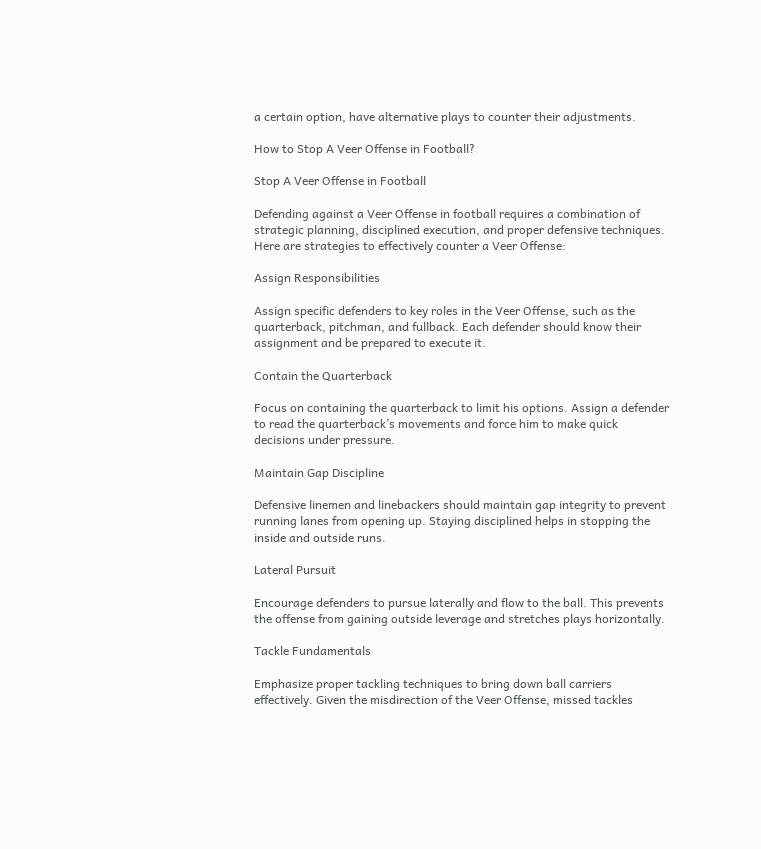a certain option, have alternative plays to counter their adjustments.

How to Stop A Veer Offense in Football?

Stop A Veer Offense in Football

Defending against a Veer Offense in football requires a combination of strategic planning, disciplined execution, and proper defensive techniques. Here are strategies to effectively counter a Veer Offense:

Assign Responsibilities

Assign specific defenders to key roles in the Veer Offense, such as the quarterback, pitchman, and fullback. Each defender should know their assignment and be prepared to execute it.

Contain the Quarterback

Focus on containing the quarterback to limit his options. Assign a defender to read the quarterback’s movements and force him to make quick decisions under pressure.

Maintain Gap Discipline

Defensive linemen and linebackers should maintain gap integrity to prevent running lanes from opening up. Staying disciplined helps in stopping the inside and outside runs.

Lateral Pursuit

Encourage defenders to pursue laterally and flow to the ball. This prevents the offense from gaining outside leverage and stretches plays horizontally.

Tackle Fundamentals

Emphasize proper tackling techniques to bring down ball carriers effectively. Given the misdirection of the Veer Offense, missed tackles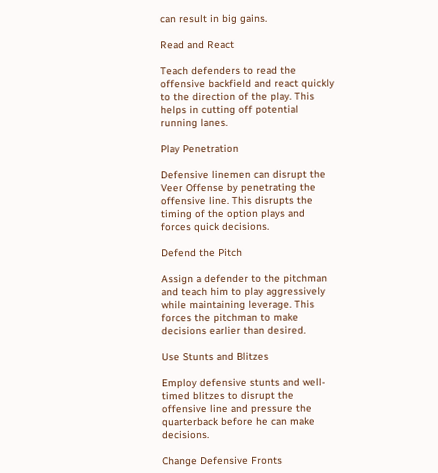can result in big gains.

Read and React

Teach defenders to read the offensive backfield and react quickly to the direction of the play. This helps in cutting off potential running lanes.

Play Penetration

Defensive linemen can disrupt the Veer Offense by penetrating the offensive line. This disrupts the timing of the option plays and forces quick decisions.

Defend the Pitch

Assign a defender to the pitchman and teach him to play aggressively while maintaining leverage. This forces the pitchman to make decisions earlier than desired.

Use Stunts and Blitzes

Employ defensive stunts and well-timed blitzes to disrupt the offensive line and pressure the quarterback before he can make decisions.

Change Defensive Fronts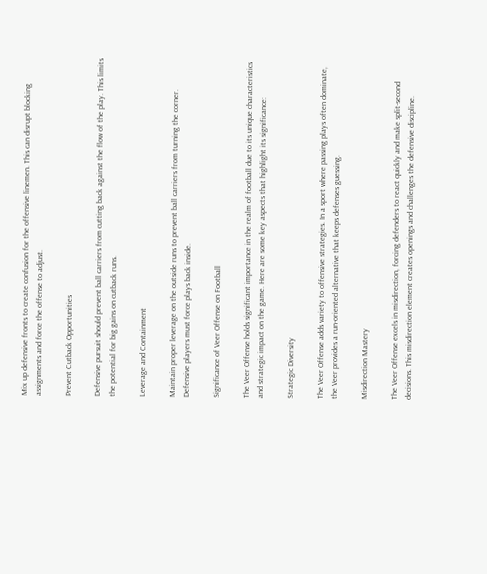Mix up defensive fronts to create confusion for the offensive linemen. This can disrupt blocking assignments and force the offense to adjust.

Prevent Cutback Opportunities

Defensive pursuit should prevent ball carriers from cutting back against the flow of the play. This limits the potential for big gains on cutback runs.

Leverage and Containment

Maintain proper leverage on the outside runs to prevent ball carriers from turning the corner. Defensive players must force plays back inside.

Significance of Veer Offense on Football

The Veer Offense holds significant importance in the realm of football due to its unique characteristics and strategic impact on the game. Here are some key aspects that highlight its significance:

Strategic Diversity

The Veer Offense adds variety to offensive strategies. In a sport where passing plays often dominate, the Veer provides a run-oriented alternative that keeps defenses guessing.

Misdirection Mastery

The Veer Offense excels in misdirection, forcing defenders to react quickly and make split-second decisions. This misdirection element creates openings and challenges the defensive discipline.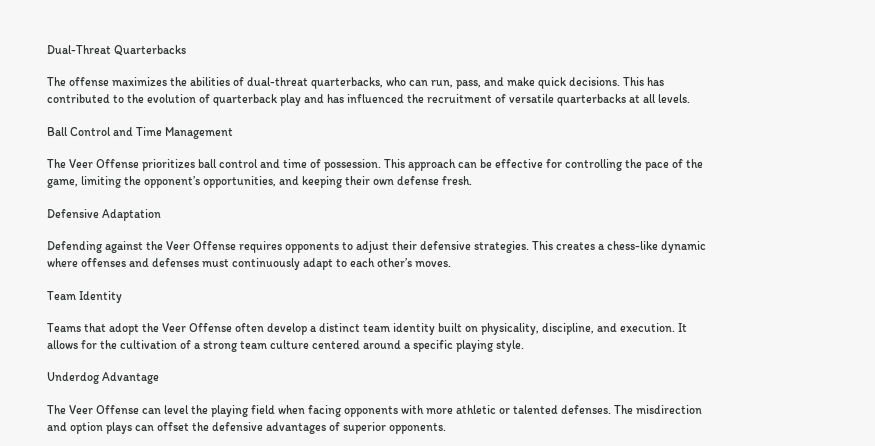Dual-Threat Quarterbacks

The offense maximizes the abilities of dual-threat quarterbacks, who can run, pass, and make quick decisions. This has contributed to the evolution of quarterback play and has influenced the recruitment of versatile quarterbacks at all levels.

Ball Control and Time Management

The Veer Offense prioritizes ball control and time of possession. This approach can be effective for controlling the pace of the game, limiting the opponent’s opportunities, and keeping their own defense fresh.

Defensive Adaptation

Defending against the Veer Offense requires opponents to adjust their defensive strategies. This creates a chess-like dynamic where offenses and defenses must continuously adapt to each other’s moves.

Team Identity

Teams that adopt the Veer Offense often develop a distinct team identity built on physicality, discipline, and execution. It allows for the cultivation of a strong team culture centered around a specific playing style.

Underdog Advantage

The Veer Offense can level the playing field when facing opponents with more athletic or talented defenses. The misdirection and option plays can offset the defensive advantages of superior opponents.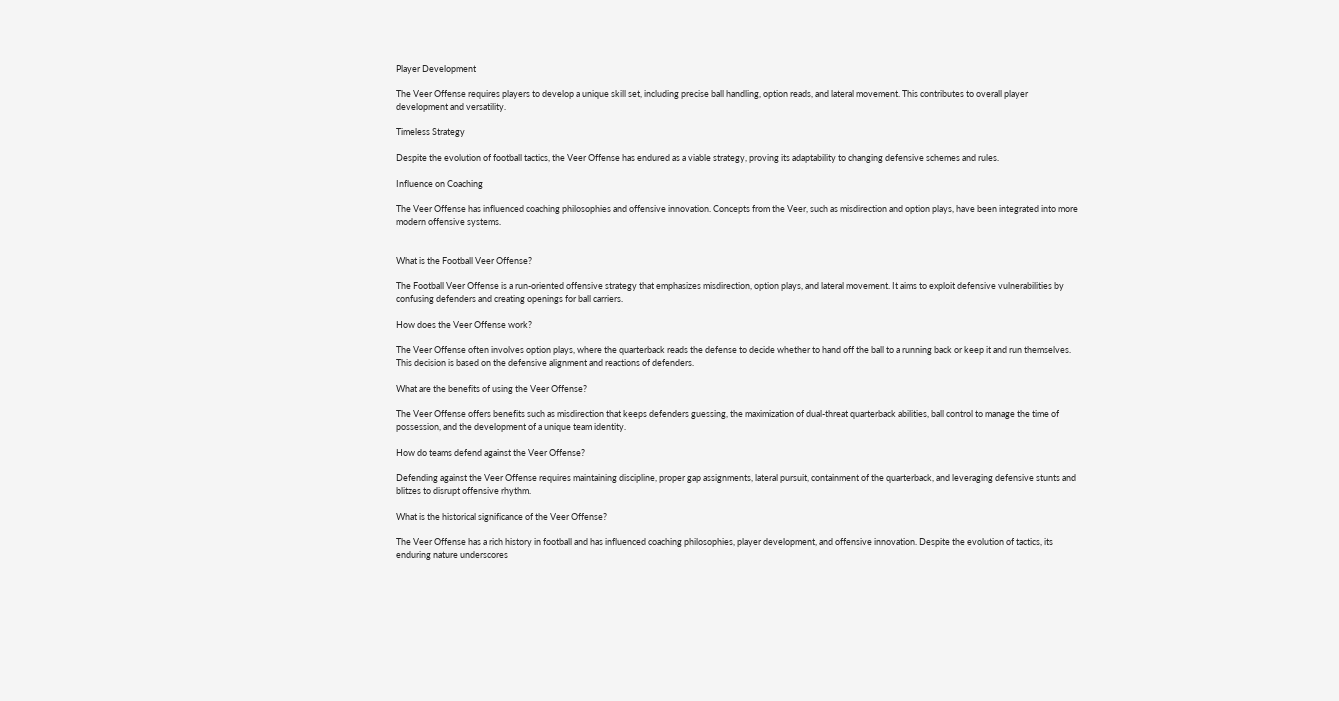Player Development

The Veer Offense requires players to develop a unique skill set, including precise ball handling, option reads, and lateral movement. This contributes to overall player development and versatility.

Timeless Strategy

Despite the evolution of football tactics, the Veer Offense has endured as a viable strategy, proving its adaptability to changing defensive schemes and rules.

Influence on Coaching

The Veer Offense has influenced coaching philosophies and offensive innovation. Concepts from the Veer, such as misdirection and option plays, have been integrated into more modern offensive systems.


What is the Football Veer Offense?

The Football Veer Offense is a run-oriented offensive strategy that emphasizes misdirection, option plays, and lateral movement. It aims to exploit defensive vulnerabilities by confusing defenders and creating openings for ball carriers.

How does the Veer Offense work?

The Veer Offense often involves option plays, where the quarterback reads the defense to decide whether to hand off the ball to a running back or keep it and run themselves. This decision is based on the defensive alignment and reactions of defenders.

What are the benefits of using the Veer Offense?

The Veer Offense offers benefits such as misdirection that keeps defenders guessing, the maximization of dual-threat quarterback abilities, ball control to manage the time of possession, and the development of a unique team identity.

How do teams defend against the Veer Offense?

Defending against the Veer Offense requires maintaining discipline, proper gap assignments, lateral pursuit, containment of the quarterback, and leveraging defensive stunts and blitzes to disrupt offensive rhythm.

What is the historical significance of the Veer Offense?

The Veer Offense has a rich history in football and has influenced coaching philosophies, player development, and offensive innovation. Despite the evolution of tactics, its enduring nature underscores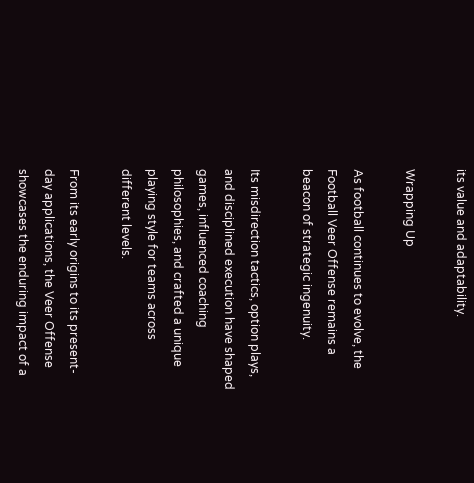its value and adaptability.

Wrapping Up

As football continues to evolve, the Football Veer Offense remains a beacon of strategic ingenuity.

Its misdirection tactics, option plays, and disciplined execution have shaped games, influenced coaching philosophies, and crafted a unique playing style for teams across different levels.

From its early origins to its present-day applications, the Veer Offense showcases the enduring impact of a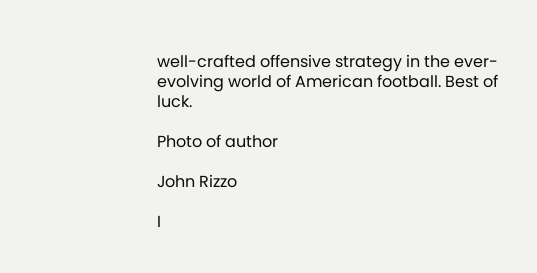well-crafted offensive strategy in the ever-evolving world of American football. Best of luck.

Photo of author

John Rizzo

I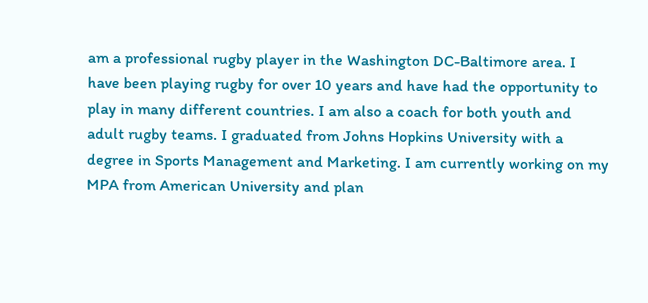am a professional rugby player in the Washington DC-Baltimore area. I have been playing rugby for over 10 years and have had the opportunity to play in many different countries. I am also a coach for both youth and adult rugby teams. I graduated from Johns Hopkins University with a degree in Sports Management and Marketing. I am currently working on my MPA from American University and plan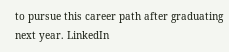to pursue this career path after graduating next year. LinkedIn